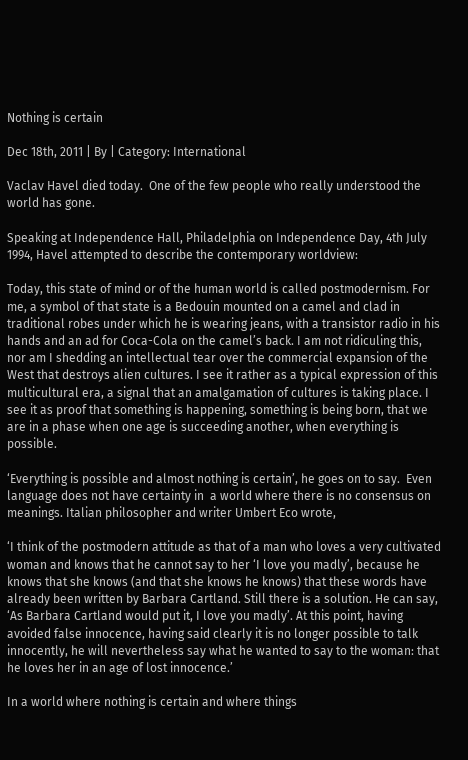Nothing is certain

Dec 18th, 2011 | By | Category: International

Vaclav Havel died today.  One of the few people who really understood the world has gone.

Speaking at Independence Hall, Philadelphia on Independence Day, 4th July 1994, Havel attempted to describe the contemporary worldview:

Today, this state of mind or of the human world is called postmodernism. For me, a symbol of that state is a Bedouin mounted on a camel and clad in traditional robes under which he is wearing jeans, with a transistor radio in his hands and an ad for Coca-Cola on the camel’s back. I am not ridiculing this, nor am I shedding an intellectual tear over the commercial expansion of the West that destroys alien cultures. I see it rather as a typical expression of this multicultural era, a signal that an amalgamation of cultures is taking place. I see it as proof that something is happening, something is being born, that we are in a phase when one age is succeeding another, when everything is possible.

‘Everything is possible and almost nothing is certain’, he goes on to say.  Even language does not have certainty in  a world where there is no consensus on meanings. Italian philosopher and writer Umbert Eco wrote,

‘I think of the postmodern attitude as that of a man who loves a very cultivated woman and knows that he cannot say to her ‘I love you madly’, because he knows that she knows (and that she knows he knows) that these words have already been written by Barbara Cartland. Still there is a solution. He can say, ‘As Barbara Cartland would put it, I love you madly’. At this point, having avoided false innocence, having said clearly it is no longer possible to talk innocently, he will nevertheless say what he wanted to say to the woman: that he loves her in an age of lost innocence.’

In a world where nothing is certain and where things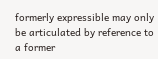formerly expressible may only be articulated by reference to a former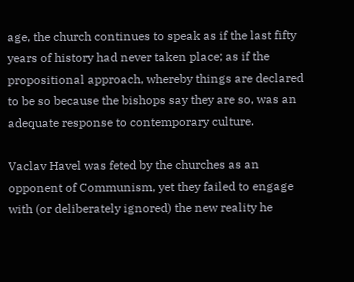age, the church continues to speak as if the last fifty years of history had never taken place; as if the propositional approach, whereby things are declared to be so because the bishops say they are so, was an adequate response to contemporary culture.

Vaclav Havel was feted by the churches as an opponent of Communism, yet they failed to engage with (or deliberately ignored) the new reality he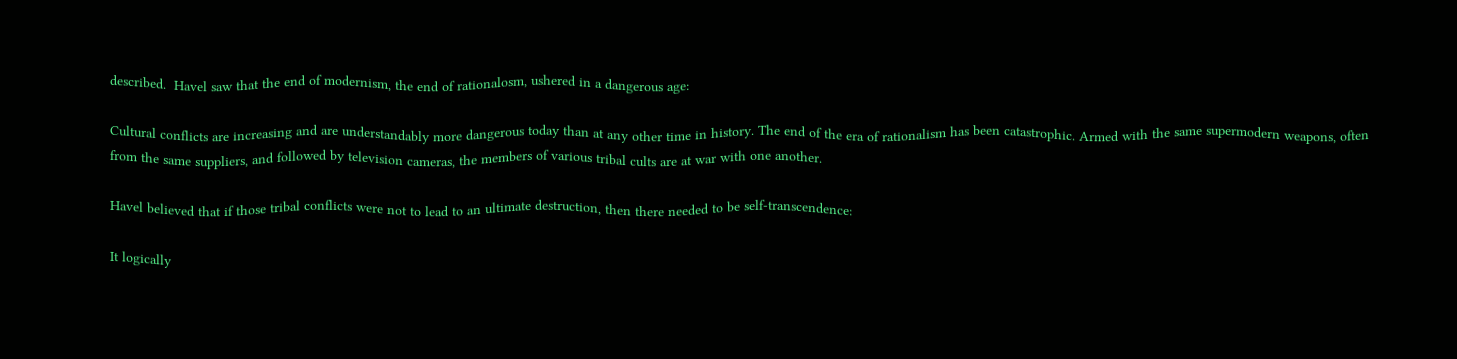described.  Havel saw that the end of modernism, the end of rationalosm, ushered in a dangerous age:

Cultural conflicts are increasing and are understandably more dangerous today than at any other time in history. The end of the era of rationalism has been catastrophic. Armed with the same supermodern weapons, often from the same suppliers, and followed by television cameras, the members of various tribal cults are at war with one another.

Havel believed that if those tribal conflicts were not to lead to an ultimate destruction, then there needed to be self-transcendence:

It logically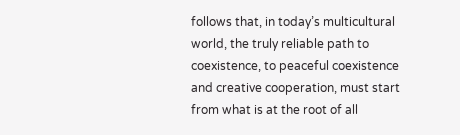follows that, in today’s multicultural world, the truly reliable path to coexistence, to peaceful coexistence and creative cooperation, must start from what is at the root of all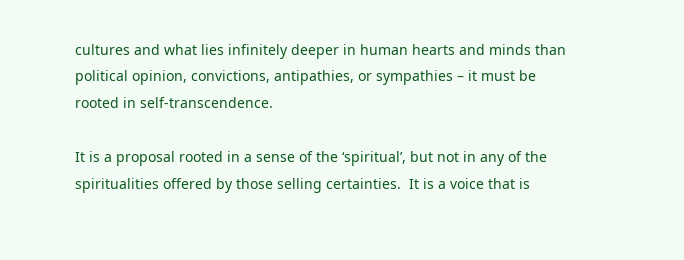cultures and what lies infinitely deeper in human hearts and minds than political opinion, convictions, antipathies, or sympathies – it must be rooted in self-transcendence.

It is a proposal rooted in a sense of the ‘spiritual’, but not in any of the spiritualities offered by those selling certainties.  It is a voice that is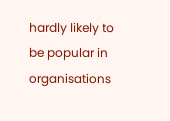hardly likely to be popular in organisations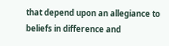that depend upon an allegiance to beliefs in difference and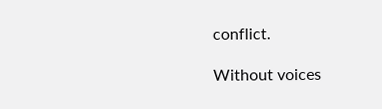conflict.

Without voices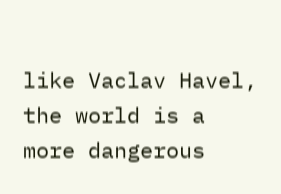like Vaclav Havel, the world is a more dangerous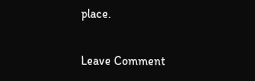place.

Leave Comment